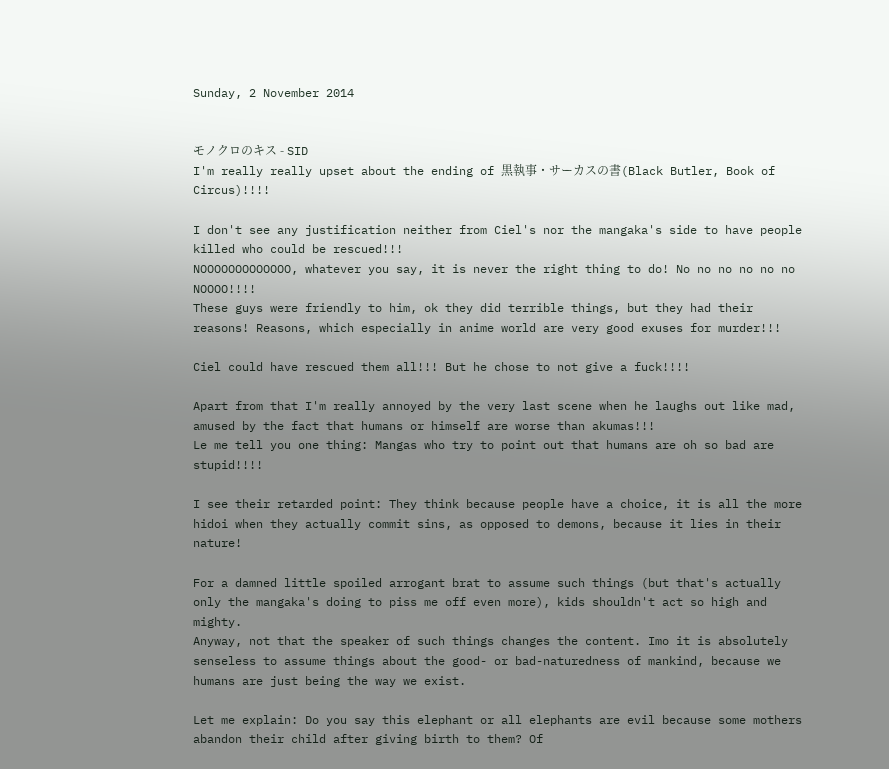Sunday, 2 November 2014


モノクロのキス - SID
I'm really really upset about the ending of 黒執事・サーカスの書(Black Butler, Book of Circus)!!!!

I don't see any justification neither from Ciel's nor the mangaka's side to have people killed who could be rescued!!!
NOOOOOOOOOOOOO, whatever you say, it is never the right thing to do! No no no no no no NOOOO!!!!
These guys were friendly to him, ok they did terrible things, but they had their reasons! Reasons, which especially in anime world are very good exuses for murder!!!

Ciel could have rescued them all!!! But he chose to not give a fuck!!!!

Apart from that I'm really annoyed by the very last scene when he laughs out like mad, amused by the fact that humans or himself are worse than akumas!!!
Le me tell you one thing: Mangas who try to point out that humans are oh so bad are stupid!!!!

I see their retarded point: They think because people have a choice, it is all the more hidoi when they actually commit sins, as opposed to demons, because it lies in their nature!

For a damned little spoiled arrogant brat to assume such things (but that's actually only the mangaka's doing to piss me off even more), kids shouldn't act so high and mighty.
Anyway, not that the speaker of such things changes the content. Imo it is absolutely senseless to assume things about the good- or bad-naturedness of mankind, because we humans are just being the way we exist.

Let me explain: Do you say this elephant or all elephants are evil because some mothers abandon their child after giving birth to them? Of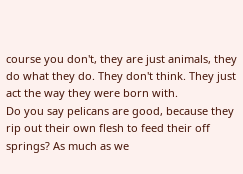course you don't, they are just animals, they do what they do. They don't think. They just act the way they were born with.
Do you say pelicans are good, because they rip out their own flesh to feed their off springs? As much as we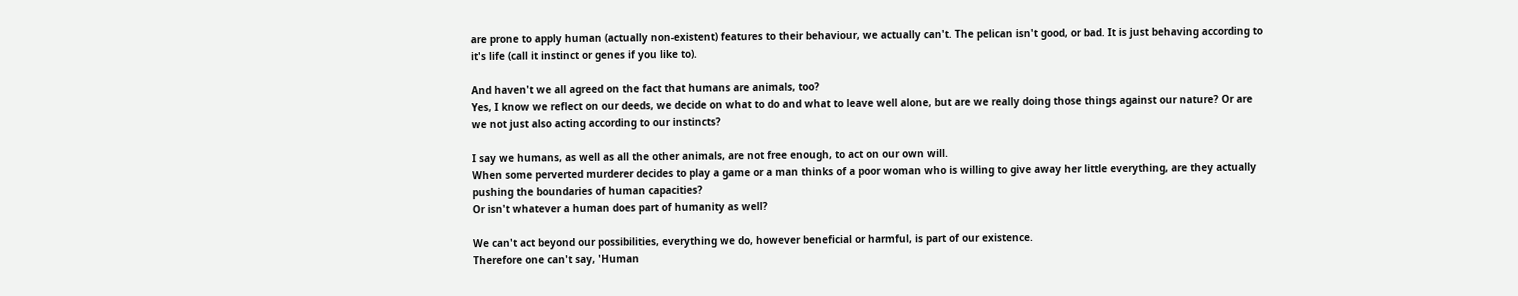are prone to apply human (actually non-existent) features to their behaviour, we actually can't. The pelican isn't good, or bad. It is just behaving according to it's life (call it instinct or genes if you like to).

And haven't we all agreed on the fact that humans are animals, too?
Yes, I know we reflect on our deeds, we decide on what to do and what to leave well alone, but are we really doing those things against our nature? Or are we not just also acting according to our instincts?

I say we humans, as well as all the other animals, are not free enough, to act on our own will.
When some perverted murderer decides to play a game or a man thinks of a poor woman who is willing to give away her little everything, are they actually pushing the boundaries of human capacities?
Or isn't whatever a human does part of humanity as well?

We can't act beyond our possibilities, everything we do, however beneficial or harmful, is part of our existence.
Therefore one can't say, 'Human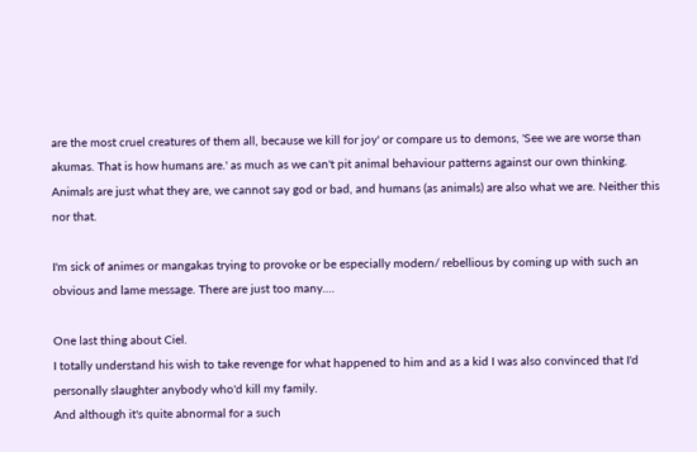are the most cruel creatures of them all, because we kill for joy' or compare us to demons, 'See we are worse than akumas. That is how humans are.' as much as we can't pit animal behaviour patterns against our own thinking. Animals are just what they are, we cannot say god or bad, and humans (as animals) are also what we are. Neither this nor that.

I'm sick of animes or mangakas trying to provoke or be especially modern/ rebellious by coming up with such an obvious and lame message. There are just too many....

One last thing about Ciel.
I totally understand his wish to take revenge for what happened to him and as a kid I was also convinced that I'd personally slaughter anybody who'd kill my family.
And although it's quite abnormal for a such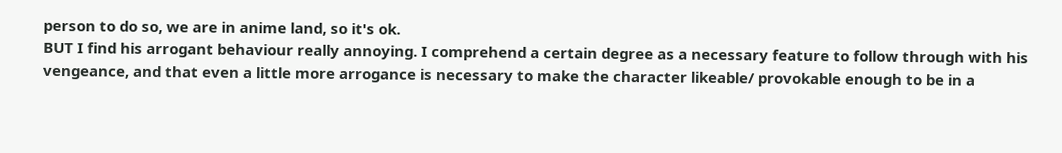person to do so, we are in anime land, so it's ok.
BUT I find his arrogant behaviour really annoying. I comprehend a certain degree as a necessary feature to follow through with his vengeance, and that even a little more arrogance is necessary to make the character likeable/ provokable enough to be in a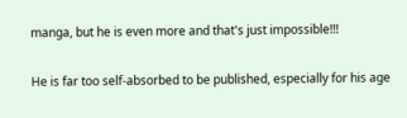manga, but he is even more and that's just impossible!!!

He is far too self-absorbed to be published, especially for his age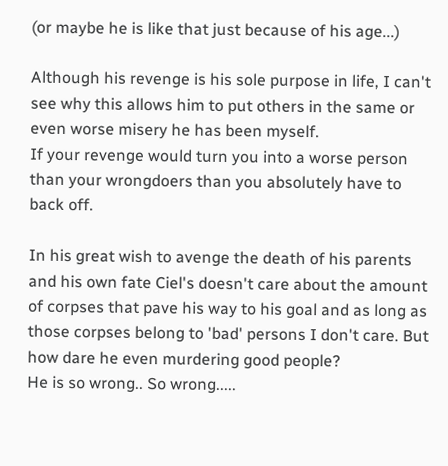(or maybe he is like that just because of his age...)

Although his revenge is his sole purpose in life, I can't see why this allows him to put others in the same or even worse misery he has been myself.
If your revenge would turn you into a worse person than your wrongdoers than you absolutely have to back off.

In his great wish to avenge the death of his parents and his own fate Ciel's doesn't care about the amount of corpses that pave his way to his goal and as long as those corpses belong to 'bad' persons I don't care. But how dare he even murdering good people?
He is so wrong.. So wrong.....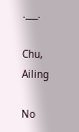.___.

Chu, Ailing

No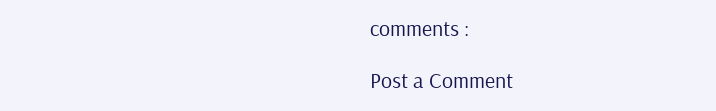comments :

Post a Comment